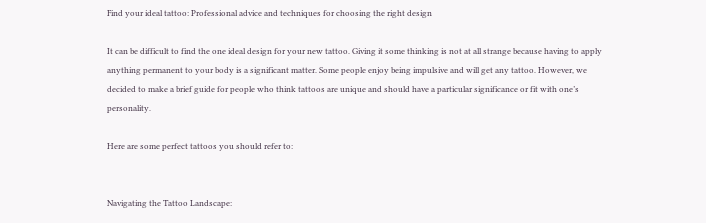Find your ideal tattoo: Professional advice and techniques for choosing the right design

It can be difficult to find the one ideal design for your new tattoo. Giving it some thinking is not at all strange because having to apply anything permanent to your body is a significant matter. Some people enjoy being impulsive and will get any tattoo. However, we decided to make a brief guide for people who think tattoos are unique and should have a particular significance or fit with one’s personality.

Here are some perfect tattoos you should refer to:


Navigating the Tattoo Landscape: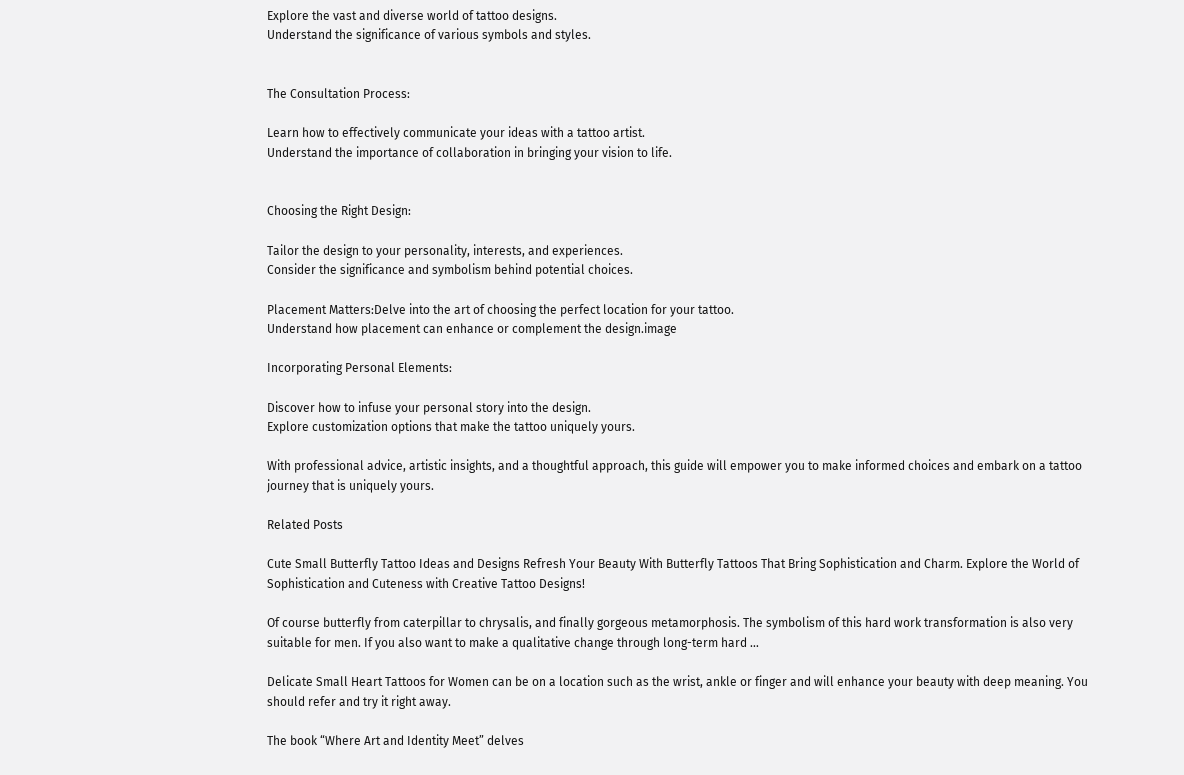Explore the vast and diverse world of tattoo designs.
Understand the significance of various symbols and styles.


The Consultation Process:

Learn how to effectively communicate your ideas with a tattoo artist.
Understand the importance of collaboration in bringing your vision to life.


Choosing the Right Design:

Tailor the design to your personality, interests, and experiences.
Consider the significance and symbolism behind potential choices.

Placement Matters:Delve into the art of choosing the perfect location for your tattoo.
Understand how placement can enhance or complement the design.image

Incorporating Personal Elements:

Discover how to infuse your personal story into the design.
Explore customization options that make the tattoo uniquely yours.

With professional advice, artistic insights, and a thoughtful approach, this guide will empower you to make informed choices and embark on a tattoo journey that is uniquely yours.

Related Posts

Cute Small Butterfly Tattoo Ideas and Designs Refresh Your Beauty With Butterfly Tattoos That Bring Sophistication and Charm. Explore the World of Sophistication and Cuteness with Creative Tattoo Designs!

Of course butterfly from caterpillar to chrysalis, and finally gorgeous metamorphosis. The symbolism of this hard work transformation is also very suitable for men. If you also want to make a qualitative change through long-term hard …

Delicate Small Heart Tattoos for Women can be on a location such as the wrist, ankle or finger and will enhance your beauty with deep meaning. You should refer and try it right away.

The book “Where Art and Identity Meet” delves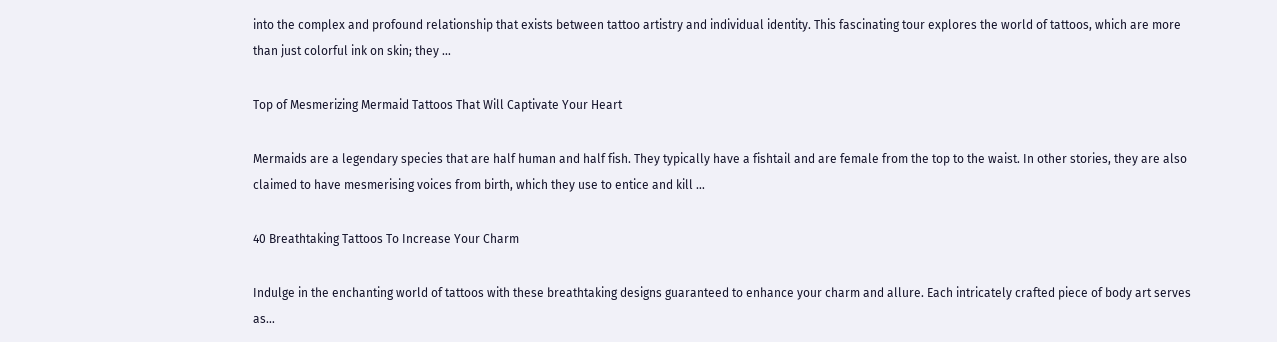into the complex and profound relationship that exists between tattoo artistry and individual identity. This fascinating tour explores the world of tattoos, which are more than just colorful ink on skin; they …

Top of Mesmerizing Mermaid Tattoos That Will Captivate Your Heart

Mermaids are a legendary species that are half human and half fish. They typically have a fishtail and are female from the top to the waist. In other stories, they are also claimed to have mesmerising voices from birth, which they use to entice and kill …

40 Breathtaking Tattoos To Increase Your Charm

Indulge in the enchanting world of tattoos with these breathtaking designs guaranteed to enhance your charm and allure. Each intricately crafted piece of body art serves as…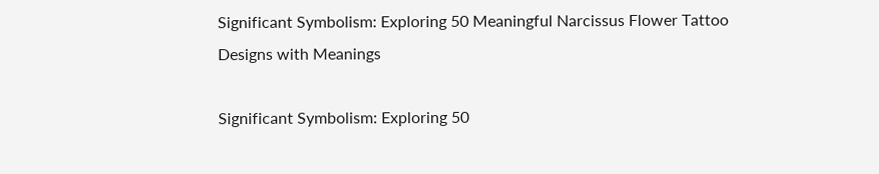Significant Symbolism: Exploring 50 Meaningful Narcissus Flower Tattoo Designs with Meanings

Significant Symbolism: Exploring 50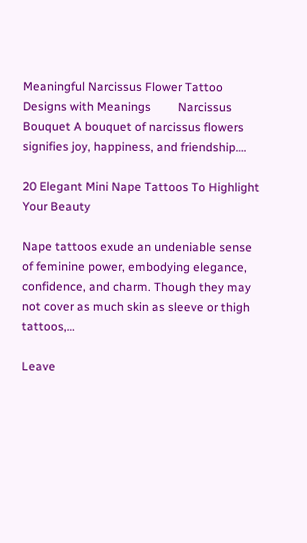Meaningful Narcissus Flower Tattoo Designs with Meanings         Narcissus Bouquet A bouquet of narcissus flowers signifies joy, happiness, and friendship….

20 Elegant Mini Nape Tattoos To Highlight Your Beauty

Nape tattoos exude an undeniable sense of feminine power, embodying elegance, confidence, and charm. Though they may not cover as much skin as sleeve or thigh tattoos,…

Leave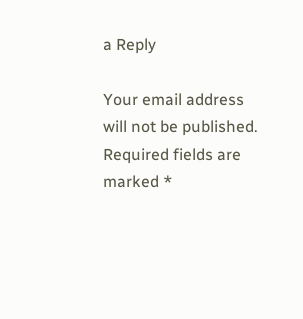a Reply

Your email address will not be published. Required fields are marked *